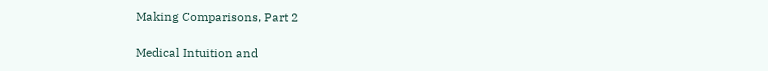Making Comparisons, Part 2

Medical Intuition and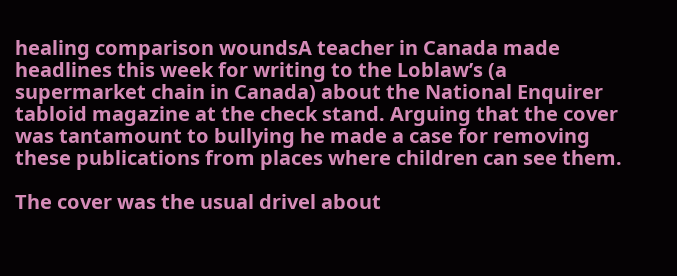healing comparison woundsA teacher in Canada made headlines this week for writing to the Loblaw’s (a supermarket chain in Canada) about the National Enquirer tabloid magazine at the check stand. Arguing that the cover was tantamount to bullying he made a case for removing these publications from places where children can see them.

The cover was the usual drivel about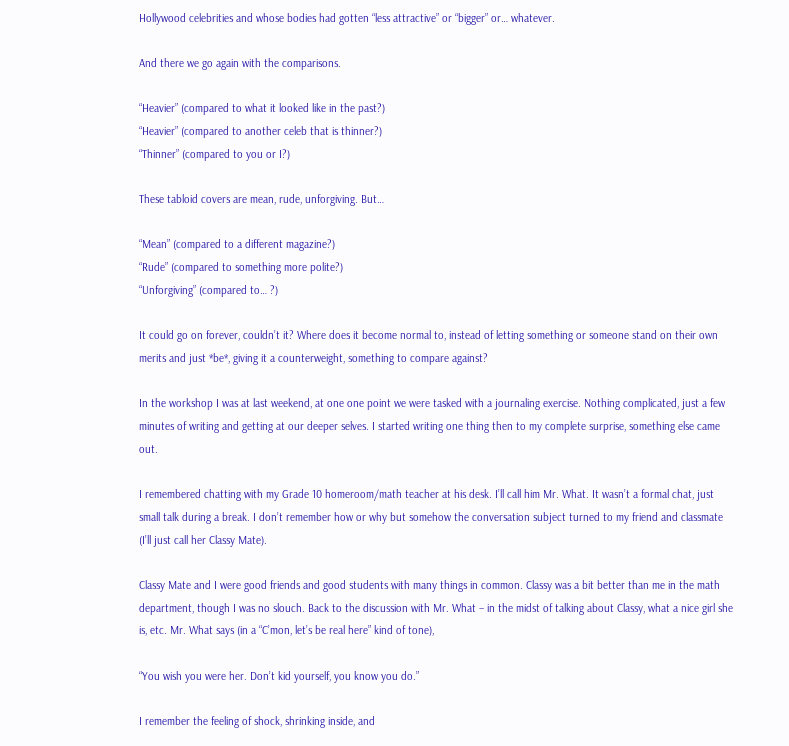Hollywood celebrities and whose bodies had gotten “less attractive” or “bigger” or… whatever.

And there we go again with the comparisons.

“Heavier” (compared to what it looked like in the past?)
“Heavier” (compared to another celeb that is thinner?)
“Thinner” (compared to you or I?)

These tabloid covers are mean, rude, unforgiving. But…

“Mean” (compared to a different magazine?)
“Rude” (compared to something more polite?)
“Unforgiving” (compared to… ?)

It could go on forever, couldn’t it? Where does it become normal to, instead of letting something or someone stand on their own merits and just *be*, giving it a counterweight, something to compare against?

In the workshop I was at last weekend, at one one point we were tasked with a journaling exercise. Nothing complicated, just a few minutes of writing and getting at our deeper selves. I started writing one thing then to my complete surprise, something else came out.

I remembered chatting with my Grade 10 homeroom/math teacher at his desk. I’ll call him Mr. What. It wasn’t a formal chat, just small talk during a break. I don’t remember how or why but somehow the conversation subject turned to my friend and classmate (I’ll just call her Classy Mate).

Classy Mate and I were good friends and good students with many things in common. Classy was a bit better than me in the math department, though I was no slouch. Back to the discussion with Mr. What – in the midst of talking about Classy, what a nice girl she is, etc. Mr. What says (in a “C’mon, let’s be real here” kind of tone),

“You wish you were her. Don’t kid yourself, you know you do.”

I remember the feeling of shock, shrinking inside, and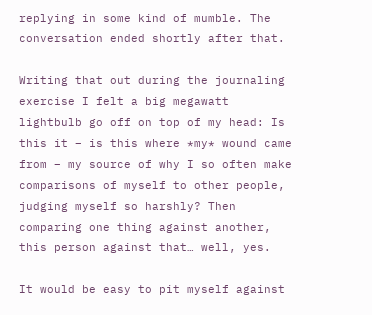replying in some kind of mumble. The conversation ended shortly after that.

Writing that out during the journaling exercise I felt a big megawatt lightbulb go off on top of my head: Is this it – is this where *my* wound came from – my source of why I so often make comparisons of myself to other people, judging myself so harshly? Then comparing one thing against another, this person against that… well, yes.

It would be easy to pit myself against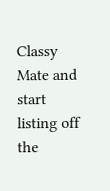Classy Mate and start listing off the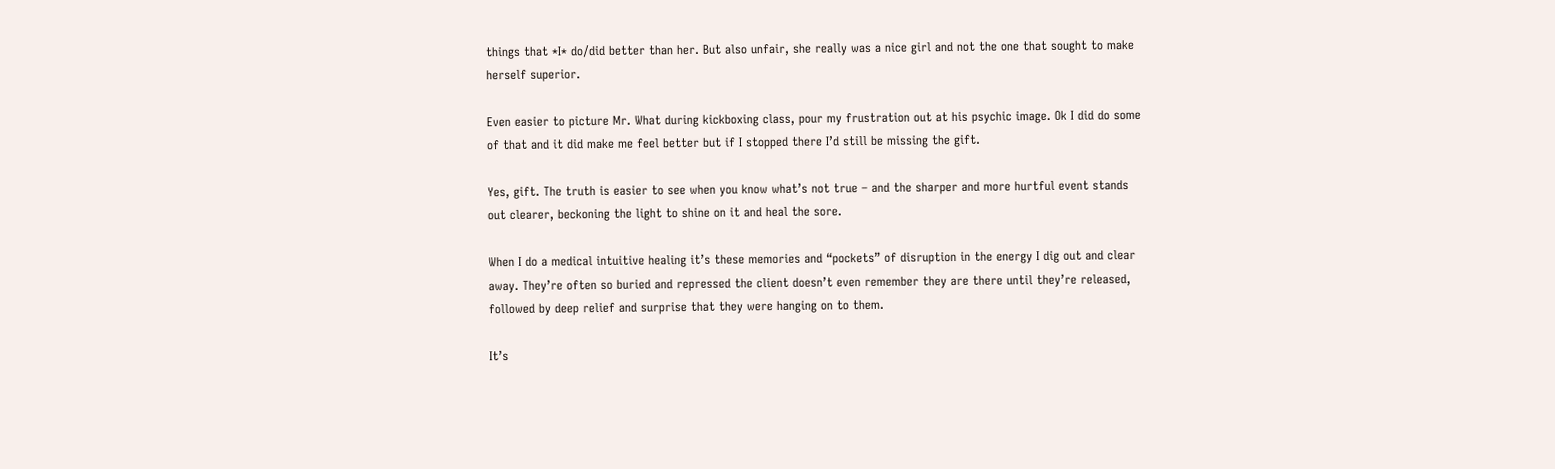things that *I* do/did better than her. But also unfair, she really was a nice girl and not the one that sought to make herself superior.

Even easier to picture Mr. What during kickboxing class, pour my frustration out at his psychic image. Ok I did do some of that and it did make me feel better but if I stopped there I’d still be missing the gift.

Yes, gift. The truth is easier to see when you know what’s not true – and the sharper and more hurtful event stands out clearer, beckoning the light to shine on it and heal the sore.

When I do a medical intuitive healing it’s these memories and “pockets” of disruption in the energy I dig out and clear away. They’re often so buried and repressed the client doesn’t even remember they are there until they’re released, followed by deep relief and surprise that they were hanging on to them.

It’s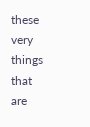these very things that are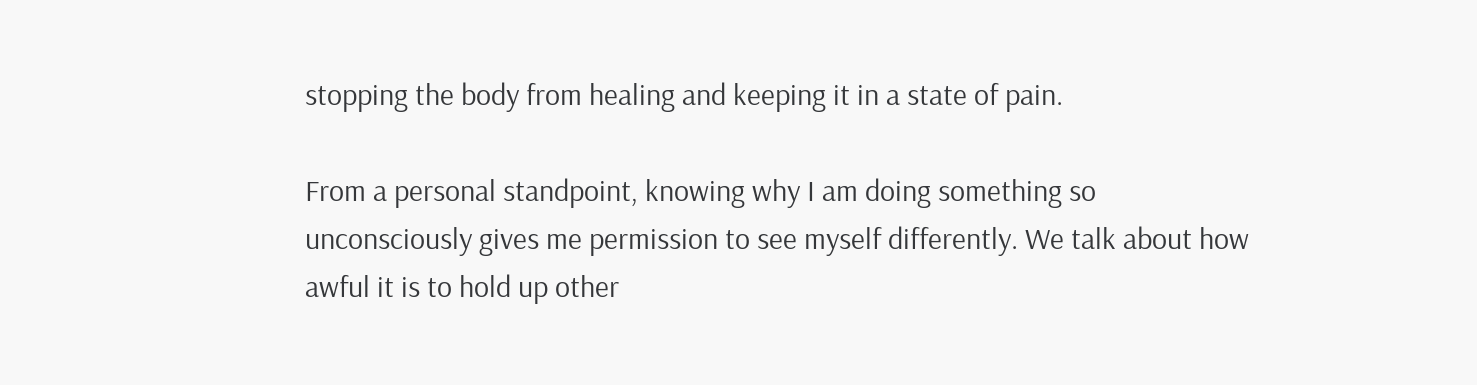stopping the body from healing and keeping it in a state of pain.

From a personal standpoint, knowing why I am doing something so unconsciously gives me permission to see myself differently. We talk about how awful it is to hold up other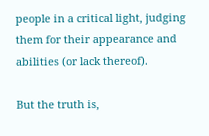people in a critical light, judging them for their appearance and abilities (or lack thereof).

But the truth is,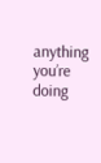anything you’re doing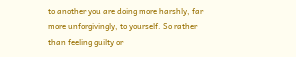to another you are doing more harshly, far more unforgivingly, to yourself. So rather than feeling guilty or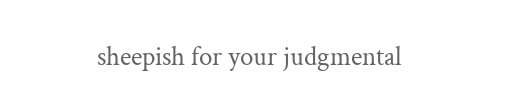sheepish for your judgmental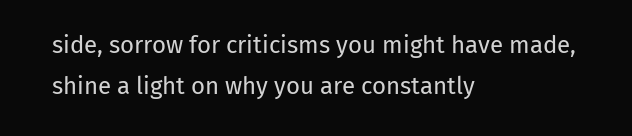side, sorrow for criticisms you might have made, shine a light on why you are constantly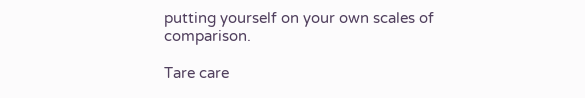putting yourself on your own scales of comparison.

Tare care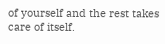of yourself and the rest takes care of itself.